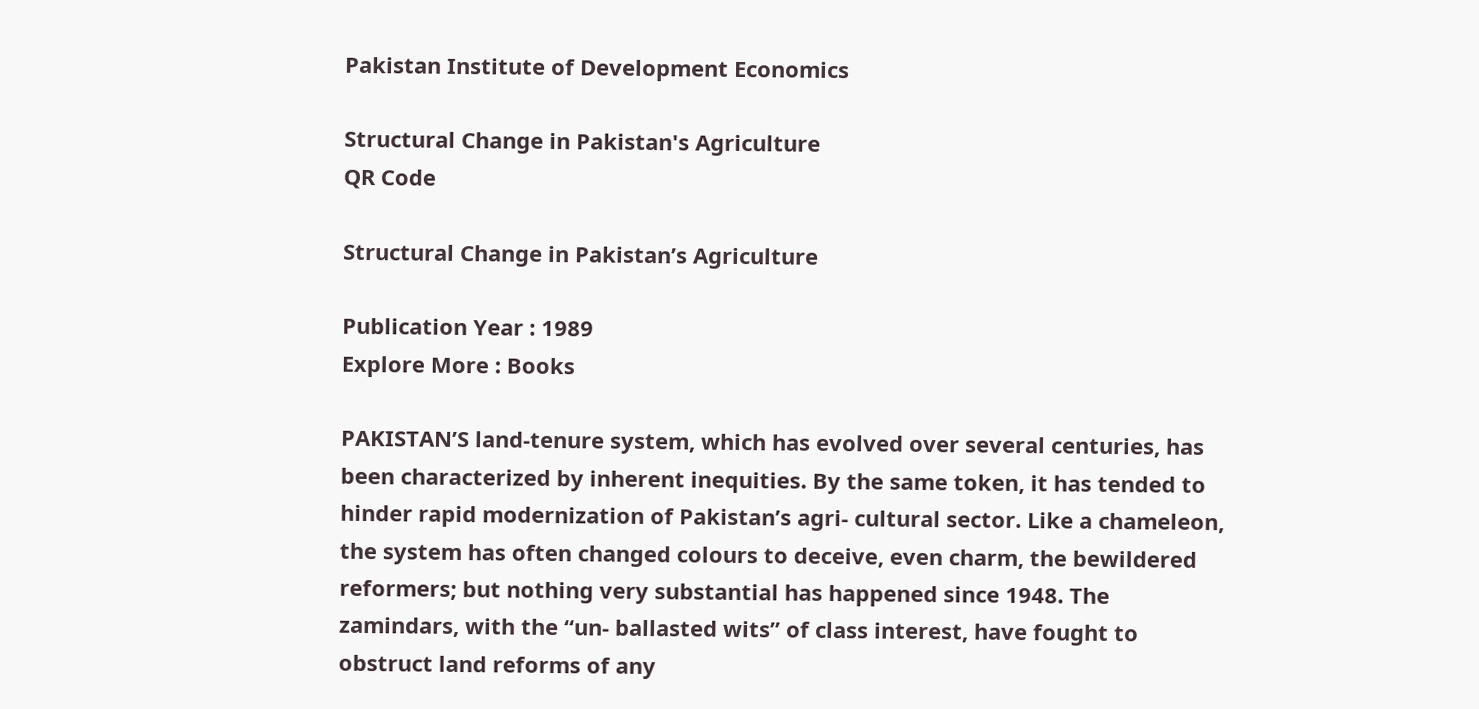Pakistan Institute of Development Economics

Structural Change in Pakistan's Agriculture
QR Code

Structural Change in Pakistan’s Agriculture

Publication Year : 1989
Explore More : Books

PAKISTAN’S land-tenure system, which has evolved over several centuries, has been characterized by inherent inequities. By the same token, it has tended to hinder rapid modernization of Pakistan’s agri- cultural sector. Like a chameleon, the system has often changed colours to deceive, even charm, the bewildered reformers; but nothing very substantial has happened since 1948. The zamindars, with the “un- ballasted wits” of class interest, have fought to obstruct land reforms of any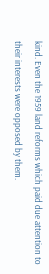kind. Even the 1959 land reforms which paid due attention to their interests were opposed by them.